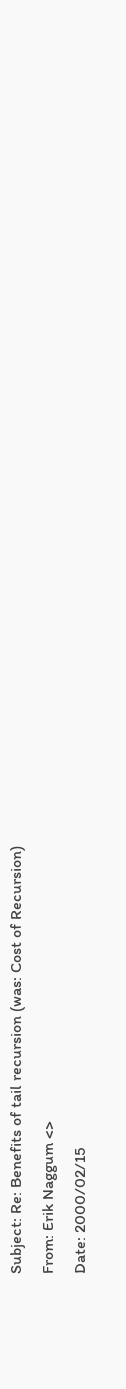Subject: Re: Benefits of tail recursion (was: Cost of Recursion)
From: Erik Naggum <>
Date: 2000/02/15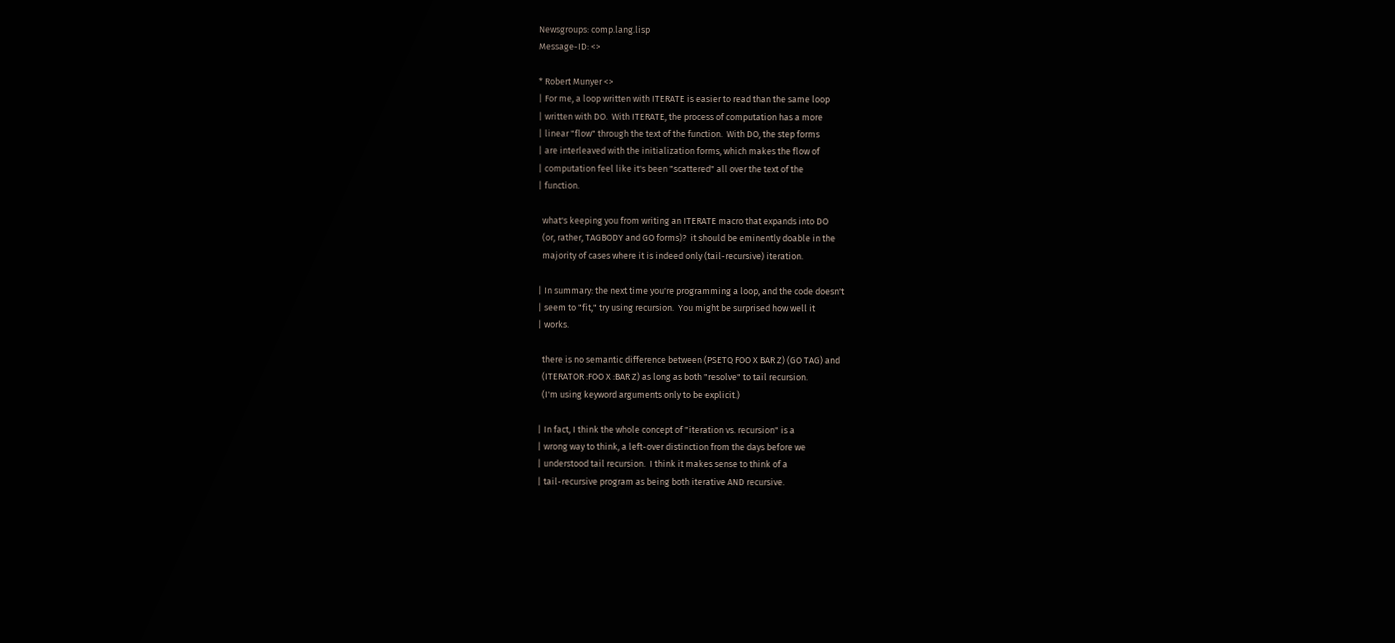Newsgroups: comp.lang.lisp
Message-ID: <>

* Robert Munyer <>
| For me, a loop written with ITERATE is easier to read than the same loop
| written with DO.  With ITERATE, the process of computation has a more
| linear "flow" through the text of the function.  With DO, the step forms
| are interleaved with the initialization forms, which makes the flow of
| computation feel like it's been "scattered" all over the text of the
| function.

  what's keeping you from writing an ITERATE macro that expands into DO
  (or, rather, TAGBODY and GO forms)?  it should be eminently doable in the
  majority of cases where it is indeed only (tail-recursive) iteration.

| In summary: the next time you're programming a loop, and the code doesn't
| seem to "fit," try using recursion.  You might be surprised how well it
| works.

  there is no semantic difference between (PSETQ FOO X BAR Z) (GO TAG) and
  (ITERATOR :FOO X :BAR Z) as long as both "resolve" to tail recursion.
  (I'm using keyword arguments only to be explicit.)

| In fact, I think the whole concept of "iteration vs. recursion" is a
| wrong way to think, a left-over distinction from the days before we
| understood tail recursion.  I think it makes sense to think of a
| tail-recursive program as being both iterative AND recursive.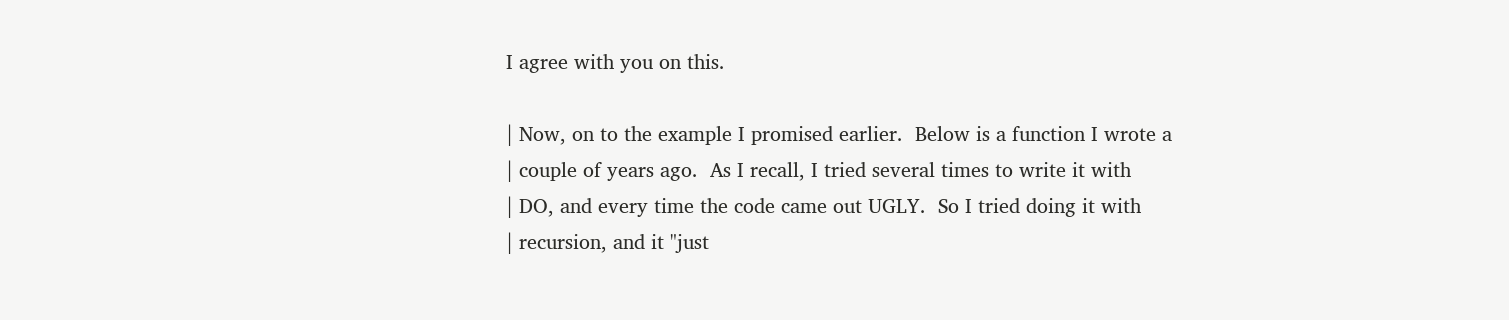I agree with you on this.

| Now, on to the example I promised earlier.  Below is a function I wrote a
| couple of years ago.  As I recall, I tried several times to write it with
| DO, and every time the code came out UGLY.  So I tried doing it with
| recursion, and it "just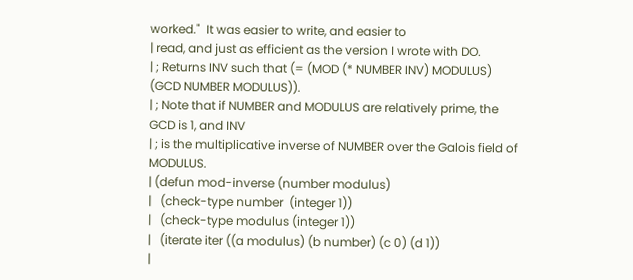worked."  It was easier to write, and easier to
| read, and just as efficient as the version I wrote with DO.
| ; Returns INV such that (= (MOD (* NUMBER INV) MODULUS) (GCD NUMBER MODULUS)).
| ; Note that if NUMBER and MODULUS are relatively prime, the GCD is 1, and INV
| ; is the multiplicative inverse of NUMBER over the Galois field of MODULUS.
| (defun mod-inverse (number modulus)
|   (check-type number  (integer 1))
|   (check-type modulus (integer 1))
|   (iterate iter ((a modulus) (b number) (c 0) (d 1))
|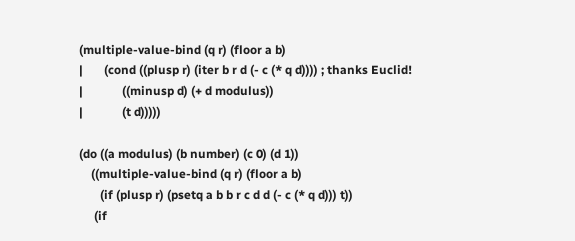(multiple-value-bind (q r) (floor a b)
|       (cond ((plusp r) (iter b r d (- c (* q d)))) ; thanks Euclid!
|             ((minusp d) (+ d modulus))
|             (t d)))))

(do ((a modulus) (b number) (c 0) (d 1))
    ((multiple-value-bind (q r) (floor a b)
       (if (plusp r) (psetq a b b r c d d (- c (* q d))) t))
     (if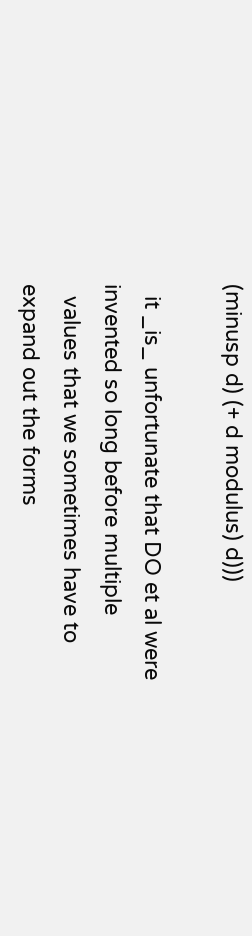(minusp d) (+ d modulus) d)))

  it _is_ unfortunate that DO et al were invented so long before multiple
  values that we sometimes have to expand out the forms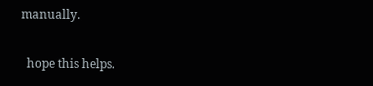manually.

  hope this helps.